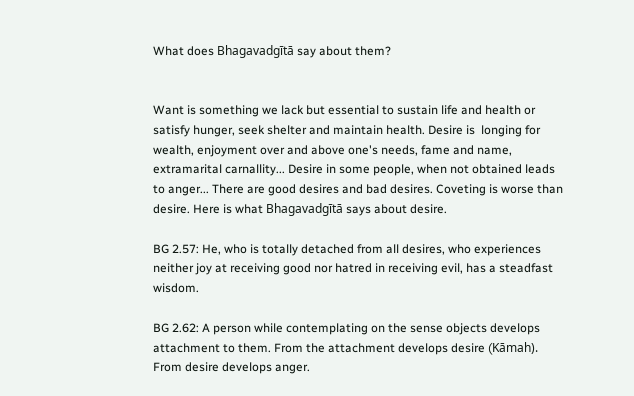What does Bhagavadgītā say about them?


Want is something we lack but essential to sustain life and health or satisfy hunger, seek shelter and maintain health. Desire is  longing for wealth, enjoyment over and above one's needs, fame and name, extramarital carnallity... Desire in some people, when not obtained leads to anger... There are good desires and bad desires. Coveting is worse than desire. Here is what Bhagavadgītā says about desire.

BG 2.57: He, who is totally detached from all desires, who experiences neither joy at receiving good nor hatred in receiving evil, has a steadfast wisdom.

BG 2.62: A person while contemplating on the sense objects develops attachment to them. From the attachment develops desire (Kāmah). From desire develops anger.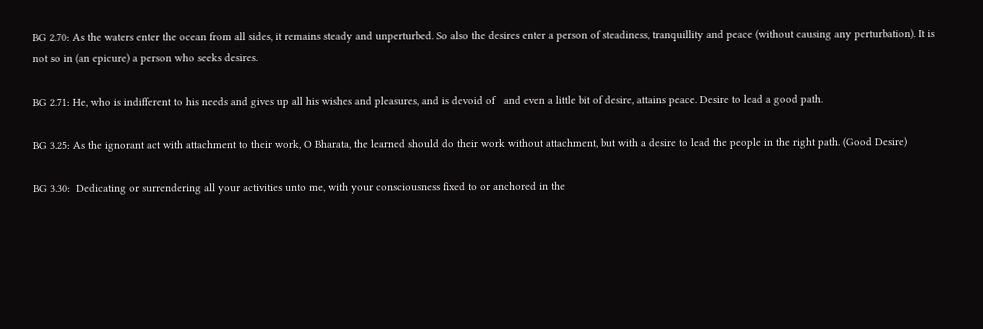BG 2.70: As the waters enter the ocean from all sides, it remains steady and unperturbed. So also the desires enter a person of steadiness, tranquillity and peace (without causing any perturbation). It is not so in (an epicure) a person who seeks desires.

BG 2.71: He, who is indifferent to his needs and gives up all his wishes and pleasures, and is devoid of   and even a little bit of desire, attains peace. Desire to lead a good path.

BG 3.25: As the ignorant act with attachment to their work, O Bharata, the learned should do their work without attachment, but with a desire to lead the people in the right path. (Good Desire)

BG 3.30:  Dedicating or surrendering all your activities unto me, with your consciousness fixed to or anchored in the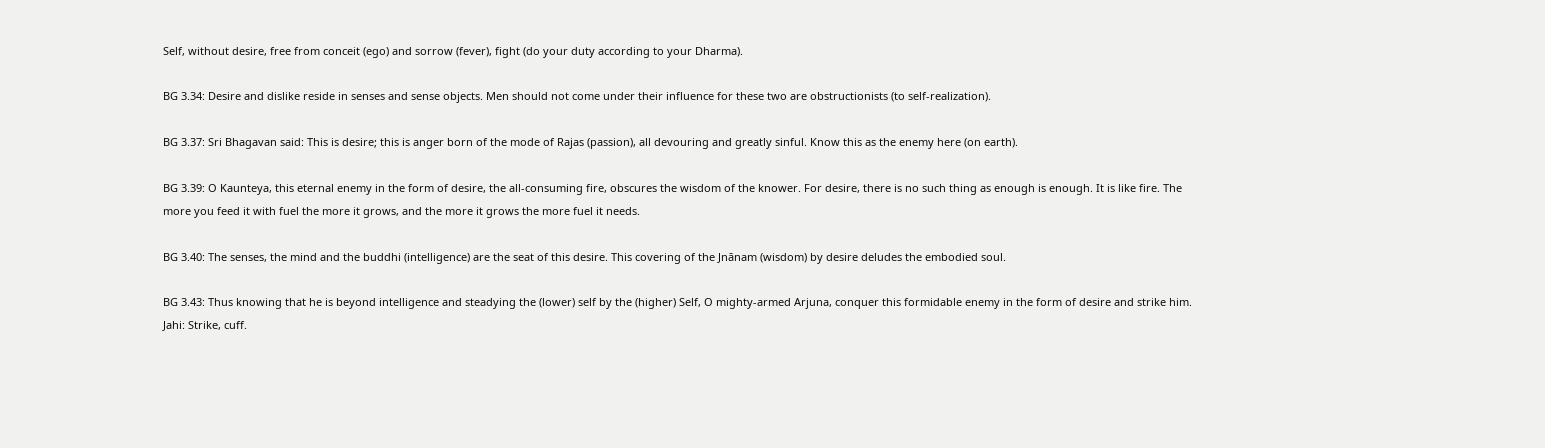Self, without desire, free from conceit (ego) and sorrow (fever), fight (do your duty according to your Dharma).

BG 3.34: Desire and dislike reside in senses and sense objects. Men should not come under their influence for these two are obstructionists (to self-realization).

BG 3.37: Sri Bhagavan said: This is desire; this is anger born of the mode of Rajas (passion), all devouring and greatly sinful. Know this as the enemy here (on earth).

BG 3.39: O Kaunteya, this eternal enemy in the form of desire, the all-consuming fire, obscures the wisdom of the knower. For desire, there is no such thing as enough is enough. It is like fire. The more you feed it with fuel the more it grows, and the more it grows the more fuel it needs.

BG 3.40: The senses, the mind and the buddhi (intelligence) are the seat of this desire. This covering of the Jnānam (wisdom) by desire deludes the embodied soul.

BG 3.43: Thus knowing that he is beyond intelligence and steadying the (lower) self by the (higher) Self, O mighty-armed Arjuna, conquer this formidable enemy in the form of desire and strike him. Jahi: Strike, cuff.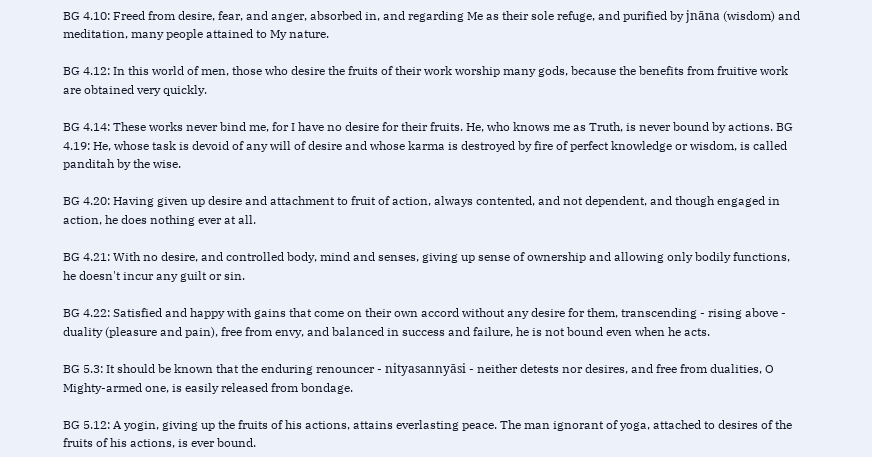BG 4.10: Freed from desire, fear, and anger, absorbed in, and regarding Me as their sole refuge, and purified by jnāna (wisdom) and meditation, many people attained to My nature.

BG 4.12: In this world of men, those who desire the fruits of their work worship many gods, because the benefits from fruitive work are obtained very quickly.

BG 4.14: These works never bind me, for I have no desire for their fruits. He, who knows me as Truth, is never bound by actions. BG 4.19: He, whose task is devoid of any will of desire and whose karma is destroyed by fire of perfect knowledge or wisdom, is called panditah by the wise.

BG 4.20: Having given up desire and attachment to fruit of action, always contented, and not dependent, and though engaged in action, he does nothing ever at all.

BG 4.21: With no desire, and controlled body, mind and senses, giving up sense of ownership and allowing only bodily functions, he doesn't incur any guilt or sin.

BG 4.22: Satisfied and happy with gains that come on their own accord without any desire for them, transcending - rising above - duality (pleasure and pain), free from envy, and balanced in success and failure, he is not bound even when he acts.

BG 5.3: It should be known that the enduring renouncer - nityasannyāsi - neither detests nor desires, and free from dualities, O Mighty-armed one, is easily released from bondage.

BG 5.12: A yogin, giving up the fruits of his actions, attains everlasting peace. The man ignorant of yoga, attached to desires of the fruits of his actions, is ever bound.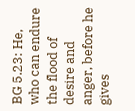BG 5.23: He, who can endure the flood of desire and anger, before he gives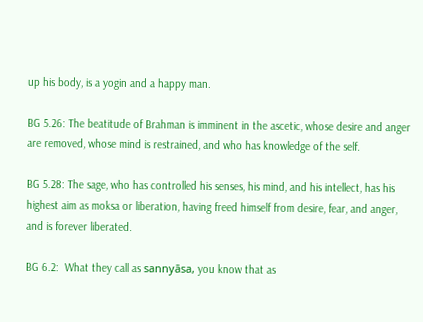up his body, is a yogin and a happy man.

BG 5.26: The beatitude of Brahman is imminent in the ascetic, whose desire and anger are removed, whose mind is restrained, and who has knowledge of the self.

BG 5.28: The sage, who has controlled his senses, his mind, and his intellect, has his highest aim as moksa or liberation, having freed himself from desire, fear, and anger, and is forever liberated.

BG 6.2:  What they call as sannyāsa, you know that as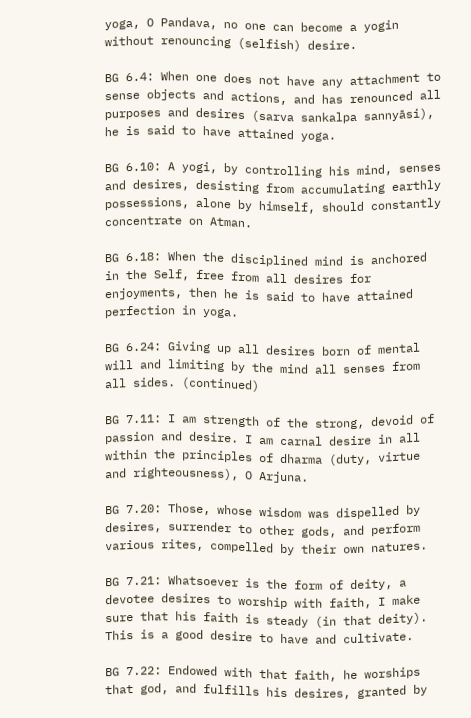yoga, O Pandava, no one can become a yogin without renouncing (selfish) desire.

BG 6.4: When one does not have any attachment to sense objects and actions, and has renounced all purposes and desires (sarva sankalpa sannyāsi), he is said to have attained yoga.

BG 6.10: A yogi, by controlling his mind, senses and desires, desisting from accumulating earthly possessions, alone by himself, should constantly concentrate on Atman.

BG 6.18: When the disciplined mind is anchored in the Self, free from all desires for enjoyments, then he is said to have attained perfection in yoga.

BG 6.24: Giving up all desires born of mental will and limiting by the mind all senses from all sides. (continued)

BG 7.11: I am strength of the strong, devoid of passion and desire. I am carnal desire in all within the principles of dharma (duty, virtue and righteousness), O Arjuna.

BG 7.20: Those, whose wisdom was dispelled by desires, surrender to other gods, and perform various rites, compelled by their own natures.

BG 7.21: Whatsoever is the form of deity, a devotee desires to worship with faith, I make sure that his faith is steady (in that deity). This is a good desire to have and cultivate.

BG 7.22: Endowed with that faith, he worships that god, and fulfills his desires, granted by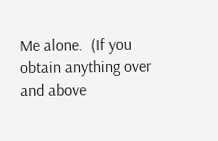Me alone.  (If you obtain anything over and above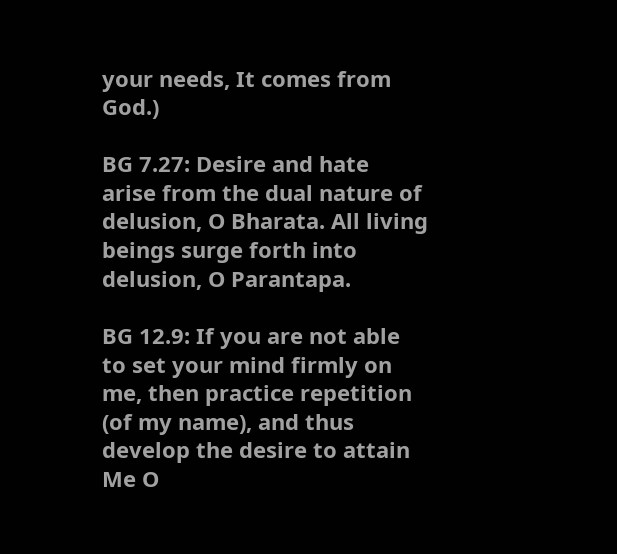your needs, It comes from God.)

BG 7.27: Desire and hate arise from the dual nature of delusion, O Bharata. All living beings surge forth into delusion, O Parantapa.

BG 12.9: If you are not able to set your mind firmly on me, then practice repetition (of my name), and thus develop the desire to attain Me O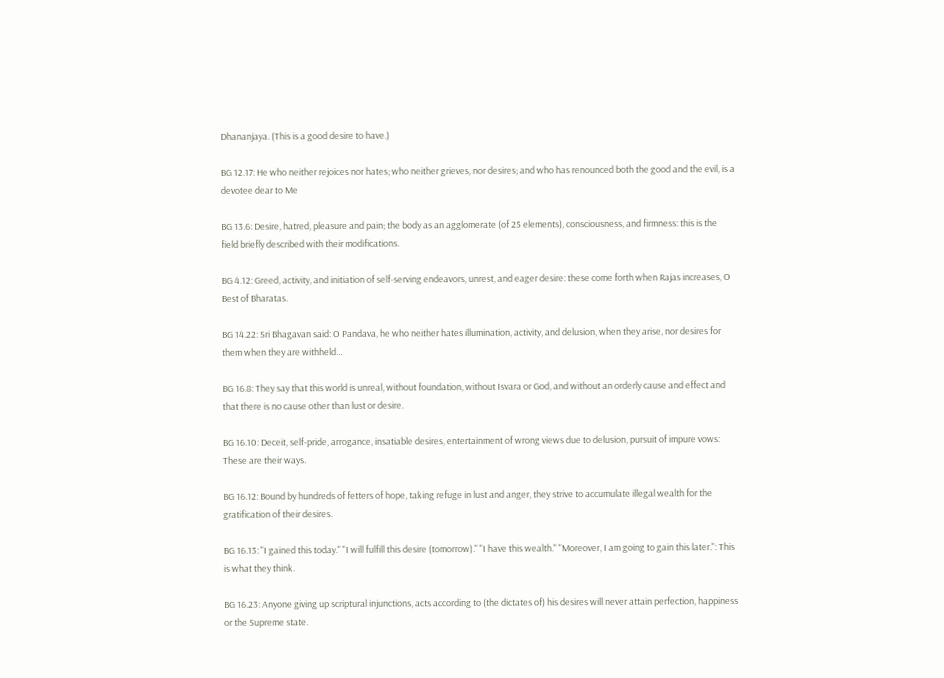Dhananjaya. (This is a good desire to have.)

BG 12.17: He who neither rejoices nor hates; who neither grieves, nor desires; and who has renounced both the good and the evil, is a devotee dear to Me

BG 13.6: Desire, hatred, pleasure and pain; the body as an agglomerate (of 25 elements), consciousness, and firmness: this is the field briefly described with their modifications.

BG 4.12: Greed, activity, and initiation of self-serving endeavors, unrest, and eager desire: these come forth when Rajas increases, O Best of Bharatas.

BG 14.22: Sri Bhagavan said: O Pandava, he who neither hates illumination, activity, and delusion, when they arise, nor desires for them when they are withheld…

BG 16.8: They say that this world is unreal, without foundation, without Isvara or God, and without an orderly cause and effect and that there is no cause other than lust or desire.

BG 16.10: Deceit, self-pride, arrogance, insatiable desires, entertainment of wrong views due to delusion, pursuit of impure vows: These are their ways.

BG 16.12: Bound by hundreds of fetters of hope, taking refuge in lust and anger, they strive to accumulate illegal wealth for the gratification of their desires.

BG 16.13: "I gained this today." "I will fulfill this desire (tomorrow)." "I have this wealth." "Moreover, I am going to gain this later.": This is what they think.

BG 16.23: Anyone giving up scriptural injunctions, acts according to (the dictates of) his desires will never attain perfection, happiness or the Supreme state.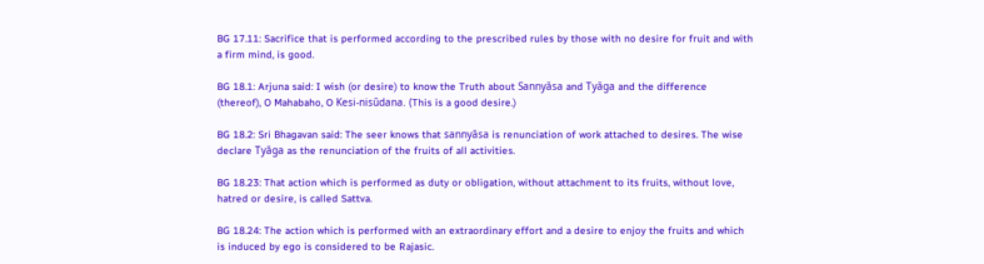BG 17.11: Sacrifice that is performed according to the prescribed rules by those with no desire for fruit and with a firm mind, is good.

BG 18.1: Arjuna said: I wish (or desire) to know the Truth about Sannyāsa and Tyāga and the difference (thereof), O Mahabaho, O Kesi-nisūdana. (This is a good desire.)

BG 18.2: Sri Bhagavan said: The seer knows that sannyāsa is renunciation of work attached to desires. The wise declare Tyāga as the renunciation of the fruits of all activities.

BG 18.23: That action which is performed as duty or obligation, without attachment to its fruits, without love, hatred or desire, is called Sattva.

BG 18.24: The action which is performed with an extraordinary effort and a desire to enjoy the fruits and which is induced by ego is considered to be Rajasic.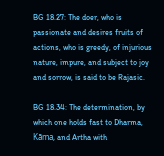BG 18.27: The doer, who is passionate and desires fruits of actions, who is greedy, of injurious nature, impure, and subject to joy and sorrow, is said to be Rajasic.

BG 18.34: The determination, by which one holds fast to Dharma, Kāma, and Artha with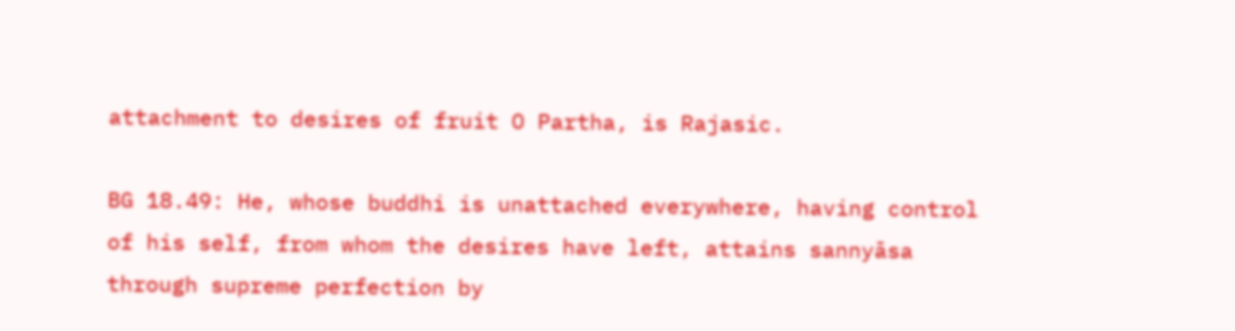attachment to desires of fruit O Partha, is Rajasic.

BG 18.49: He, whose buddhi is unattached everywhere, having control of his self, from whom the desires have left, attains sannyāsa through supreme perfection by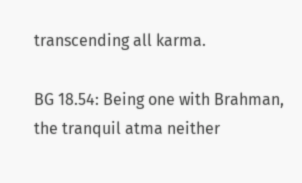transcending all karma.

BG 18.54: Being one with Brahman, the tranquil atma neither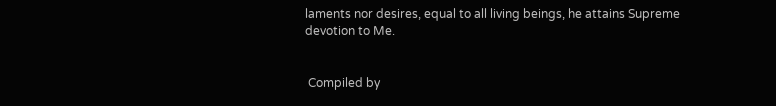laments nor desires, equal to all living beings, he attains Supreme devotion to Me.


 Compiled by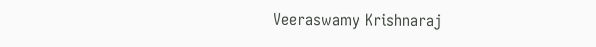Veeraswamy Krishnaraj